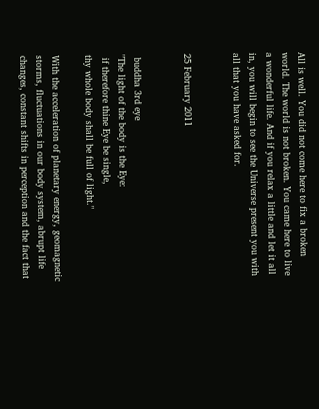All is well. You did not come here to fix a broken world. The world is not broken. You came here to live a wonderful life. And if you relax a little and let it all in, you will begin to see the Universe present you with all that you have asked for.


25 February 2011


 buddha 3rd eye
"The light of the body is the Eye:
 if therefore thine Eye be single,
thy whole body shall be full of light."

With the acceleration of planetary energy, geomagnetic storms, fluctuations in our body system, abrupt life changes, constant shifts in perception and the fact that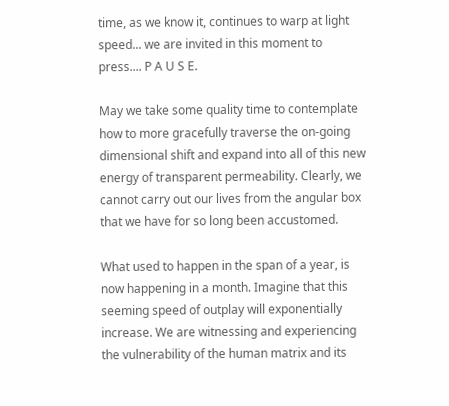time, as we know it, continues to warp at light speed... we are invited in this moment to press.... P A U S E.

May we take some quality time to contemplate how to more gracefully traverse the on-going dimensional shift and expand into all of this new energy of transparent permeability. Clearly, we cannot carry out our lives from the angular box that we have for so long been accustomed.

What used to happen in the span of a year, is now happening in a month. Imagine that this seeming speed of outplay will exponentially increase. We are witnessing and experiencing the vulnerability of the human matrix and its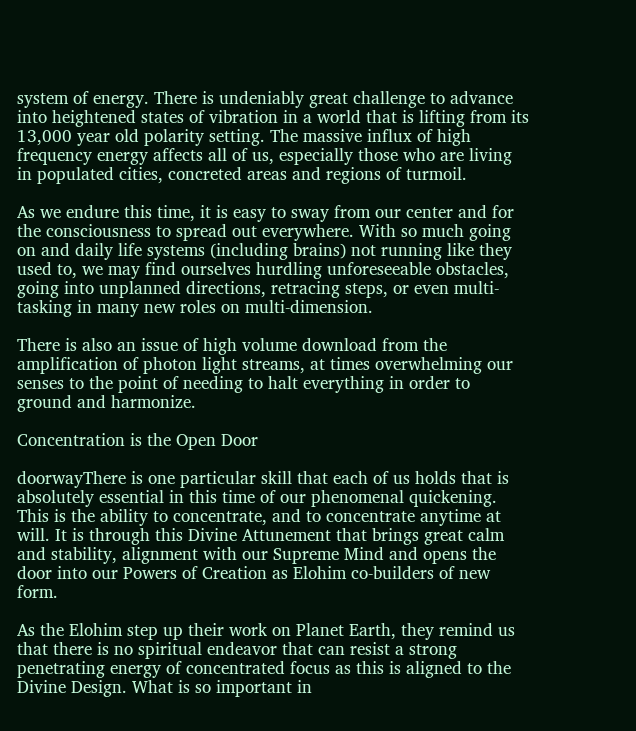system of energy. There is undeniably great challenge to advance into heightened states of vibration in a world that is lifting from its 13,000 year old polarity setting. The massive influx of high frequency energy affects all of us, especially those who are living in populated cities, concreted areas and regions of turmoil.

As we endure this time, it is easy to sway from our center and for the consciousness to spread out everywhere. With so much going on and daily life systems (including brains) not running like they used to, we may find ourselves hurdling unforeseeable obstacles, going into unplanned directions, retracing steps, or even multi-tasking in many new roles on multi-dimension.

There is also an issue of high volume download from the amplification of photon light streams, at times overwhelming our senses to the point of needing to halt everything in order to ground and harmonize.

Concentration is the Open Door

doorwayThere is one particular skill that each of us holds that is absolutely essential in this time of our phenomenal quickening. This is the ability to concentrate, and to concentrate anytime at will. It is through this Divine Attunement that brings great calm and stability, alignment with our Supreme Mind and opens the door into our Powers of Creation as Elohim co-builders of new form.

As the Elohim step up their work on Planet Earth, they remind us that there is no spiritual endeavor that can resist a strong penetrating energy of concentrated focus as this is aligned to the Divine Design. What is so important in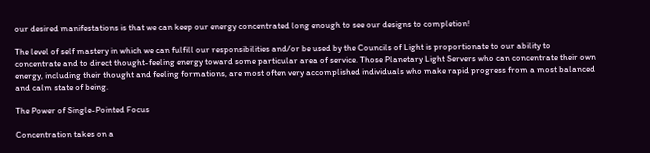our desired manifestations is that we can keep our energy concentrated long enough to see our designs to completion!

The level of self mastery in which we can fulfill our responsibilities and/or be used by the Councils of Light is proportionate to our ability to concentrate and to direct thought-feeling energy toward some particular area of service. Those Planetary Light Servers who can concentrate their own energy, including their thought and feeling formations, are most often very accomplished individuals who make rapid progress from a most balanced and calm state of being.

The Power of Single-Pointed Focus

Concentration takes on a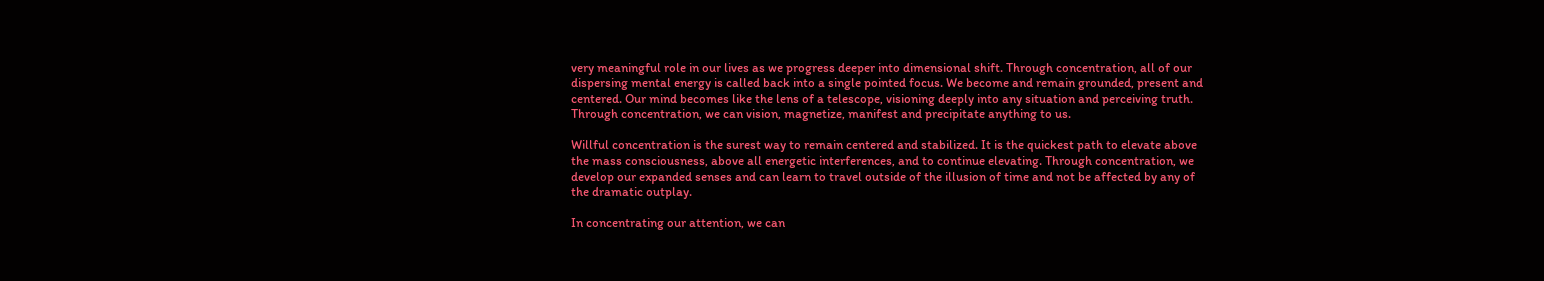very meaningful role in our lives as we progress deeper into dimensional shift. Through concentration, all of our dispersing mental energy is called back into a single pointed focus. We become and remain grounded, present and centered. Our mind becomes like the lens of a telescope, visioning deeply into any situation and perceiving truth. Through concentration, we can vision, magnetize, manifest and precipitate anything to us.

Willful concentration is the surest way to remain centered and stabilized. It is the quickest path to elevate above the mass consciousness, above all energetic interferences, and to continue elevating. Through concentration, we develop our expanded senses and can learn to travel outside of the illusion of time and not be affected by any of the dramatic outplay.

In concentrating our attention, we can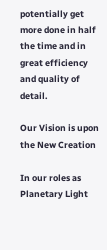potentially get more done in half the time and in great efficiency and quality of detail.

Our Vision is upon the New Creation

In our roles as Planetary Light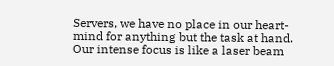Servers, we have no place in our heart-mind for anything but the task at hand. Our intense focus is like a laser beam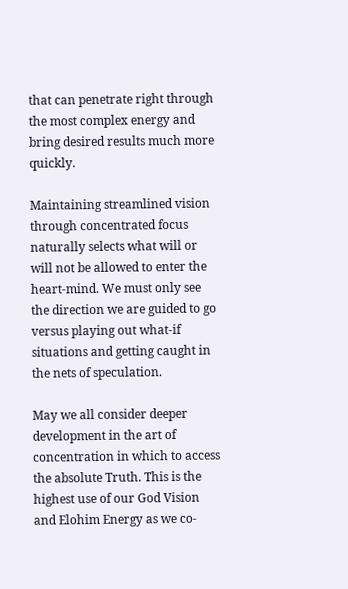that can penetrate right through the most complex energy and bring desired results much more quickly.

Maintaining streamlined vision through concentrated focus naturally selects what will or will not be allowed to enter the heart-mind. We must only see the direction we are guided to go versus playing out what-if situations and getting caught in the nets of speculation.

May we all consider deeper development in the art of concentration in which to access the absolute Truth. This is the highest use of our God Vision and Elohim Energy as we co-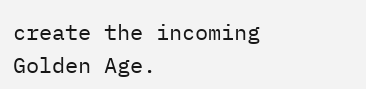create the incoming Golden Age.